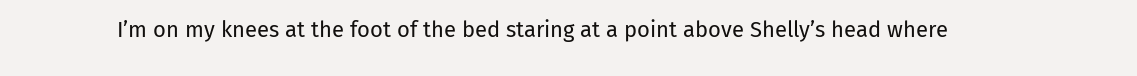I’m on my knees at the foot of the bed staring at a point above Shelly’s head where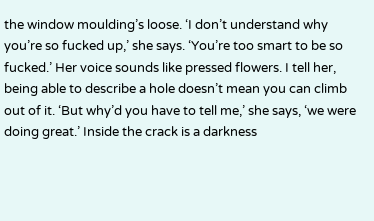the window moulding’s loose. ‘I don’t understand why you’re so fucked up,’ she says. ‘You’re too smart to be so fucked.’ Her voice sounds like pressed flowers. I tell her, being able to describe a hole doesn’t mean you can climb out of it. ‘But why’d you have to tell me,’ she says, ‘we were doing great.’ Inside the crack is a darkness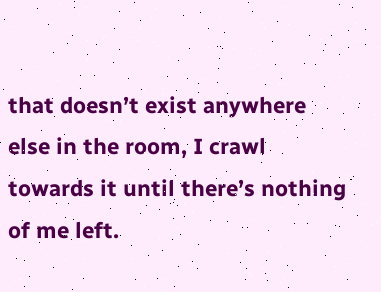that doesn’t exist anywhere else in the room, I crawl towards it until there’s nothing of me left.